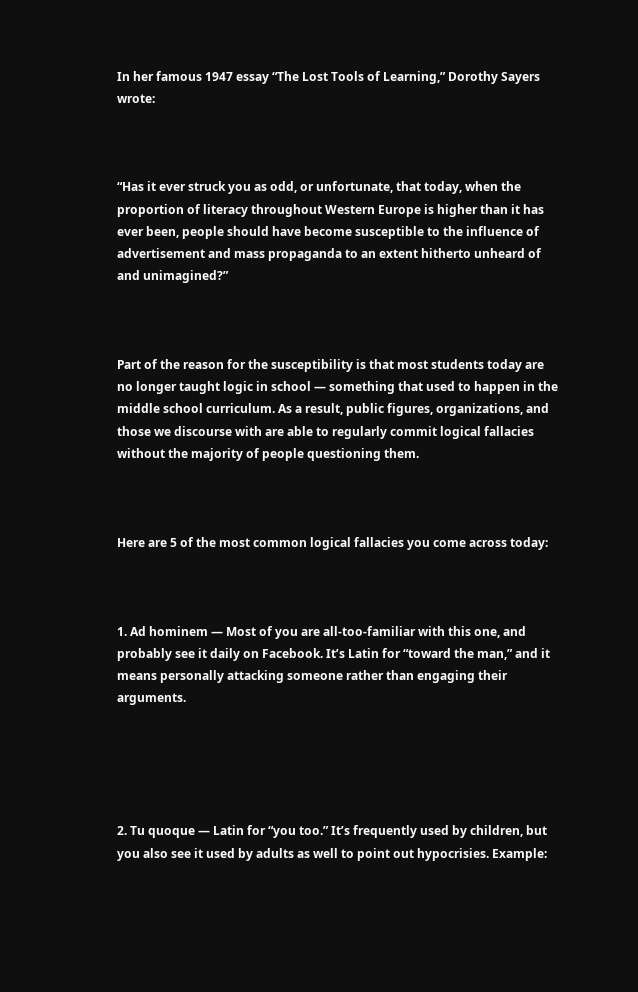In her famous 1947 essay “The Lost Tools of Learning,” Dorothy Sayers wrote:



“Has it ever struck you as odd, or unfortunate, that today, when the proportion of literacy throughout Western Europe is higher than it has ever been, people should have become susceptible to the influence of advertisement and mass propaganda to an extent hitherto unheard of and unimagined?”



Part of the reason for the susceptibility is that most students today are no longer taught logic in school — something that used to happen in the middle school curriculum. As a result, public figures, organizations, and those we discourse with are able to regularly commit logical fallacies without the majority of people questioning them.



Here are 5 of the most common logical fallacies you come across today:



1. Ad hominem — Most of you are all-too-familiar with this one, and probably see it daily on Facebook. It’s Latin for “toward the man,” and it means personally attacking someone rather than engaging their arguments.





2. Tu quoque — Latin for “you too.” It’s frequently used by children, but you also see it used by adults as well to point out hypocrisies. Example: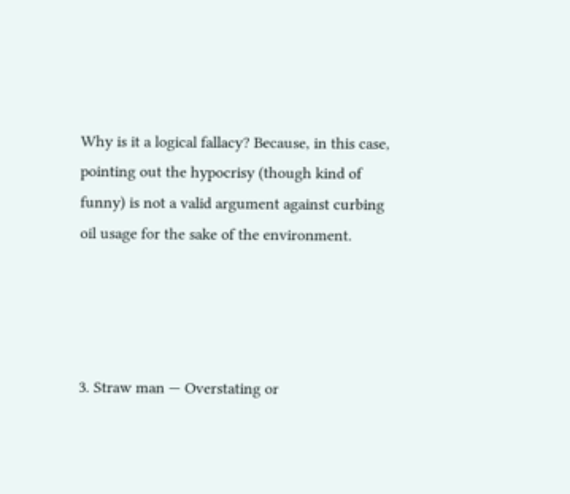Why is it a logical fallacy? Because, in this case, pointing out the hypocrisy (though kind of funny) is not a valid argument against curbing oil usage for the sake of the environment.




3. Straw man — Overstating or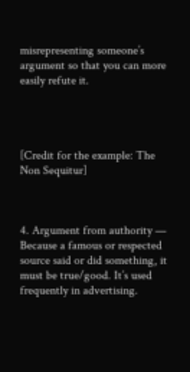misrepresenting someone’s argument so that you can more easily refute it.




[Credit for the example: The Non Sequitur]



4. Argument from authority — Because a famous or respected source said or did something, it must be true/good. It’s used frequently in advertising.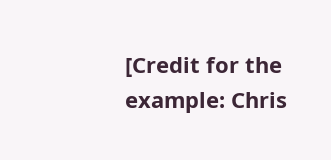[Credit for the example: Chris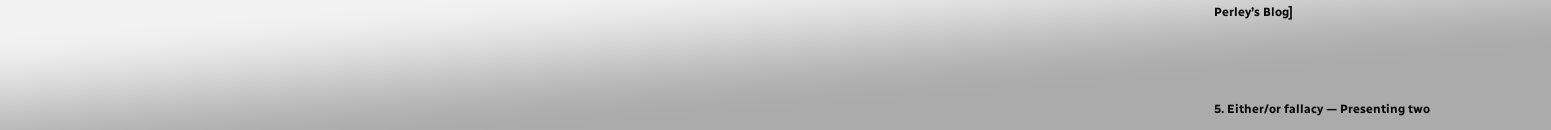Perley’s Blog]



5. Either/or fallacy — Presenting two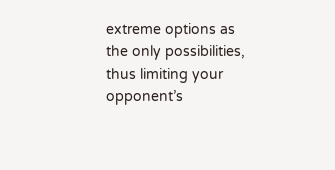extreme options as the only possibilities, thus limiting your opponent’s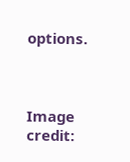options.



Image credit: